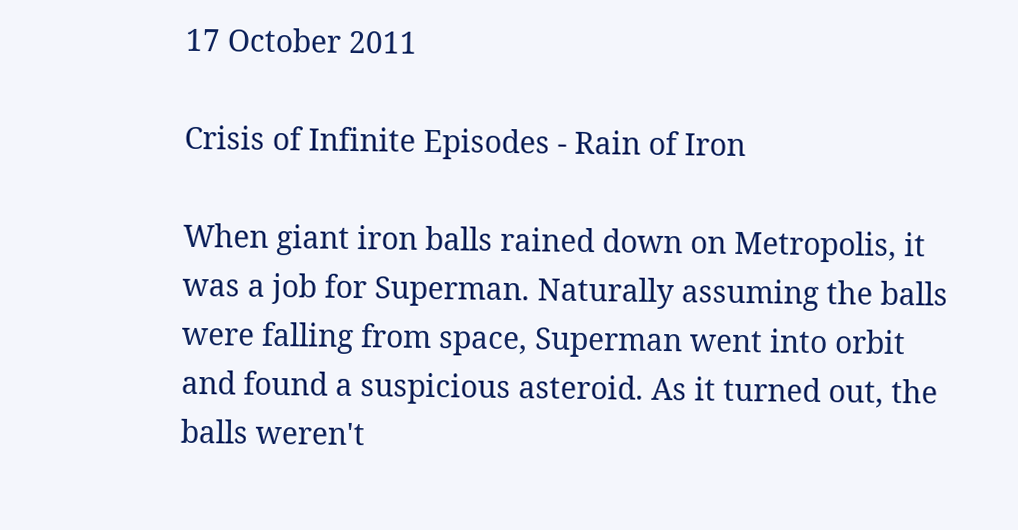17 October 2011

Crisis of Infinite Episodes - Rain of Iron

When giant iron balls rained down on Metropolis, it was a job for Superman. Naturally assuming the balls were falling from space, Superman went into orbit and found a suspicious asteroid. As it turned out, the balls weren't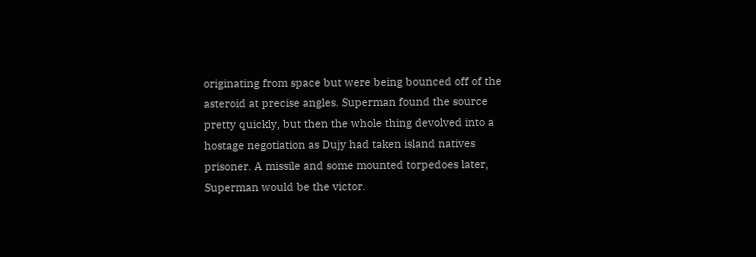originating from space but were being bounced off of the asteroid at precise angles. Superman found the source pretty quickly, but then the whole thing devolved into a hostage negotiation as Dujy had taken island natives prisoner. A missile and some mounted torpedoes later, Superman would be the victor.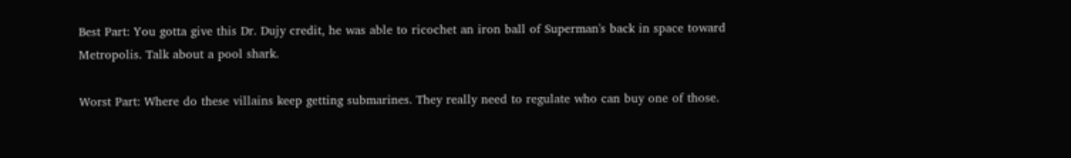Best Part: You gotta give this Dr. Dujy credit, he was able to ricochet an iron ball of Superman's back in space toward Metropolis. Talk about a pool shark.

Worst Part: Where do these villains keep getting submarines. They really need to regulate who can buy one of those.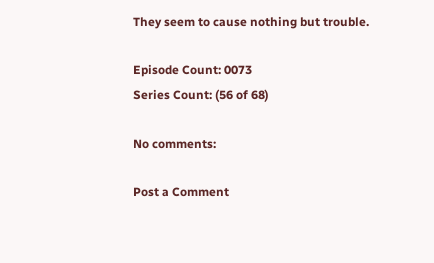They seem to cause nothing but trouble.

Episode Count: 0073
Series Count: (56 of 68)

No comments:

Post a Comment